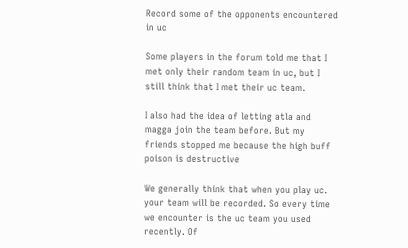Record some of the opponents encountered in uc

Some players in the forum told me that I met only their random team in uc, but I still think that I met their uc team.

I also had the idea of letting atla and magga join the team before. But my friends stopped me because the high buff poison is destructive

We generally think that when you play uc. your team will be recorded. So every time we encounter is the uc team you used recently. Of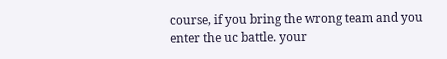course, if you bring the wrong team and you enter the uc battle. your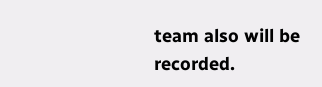team also will be recorded.